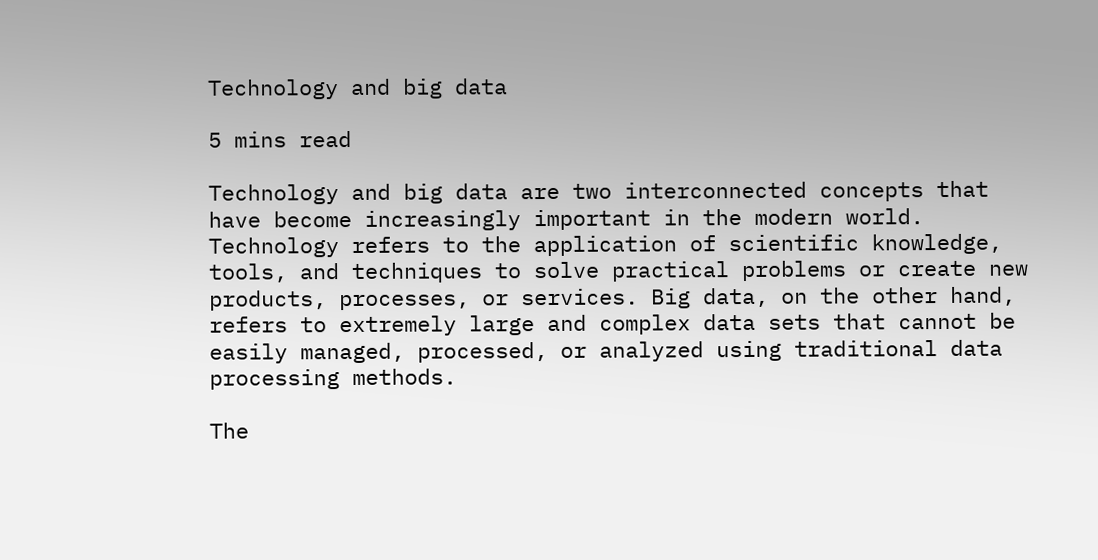Technology and big data

5 mins read

Technology and big data are two interconnected concepts that have become increasingly important in the modern world. Technology refers to the application of scientific knowledge, tools, and techniques to solve practical problems or create new products, processes, or services. Big data, on the other hand, refers to extremely large and complex data sets that cannot be easily managed, processed, or analyzed using traditional data processing methods.

The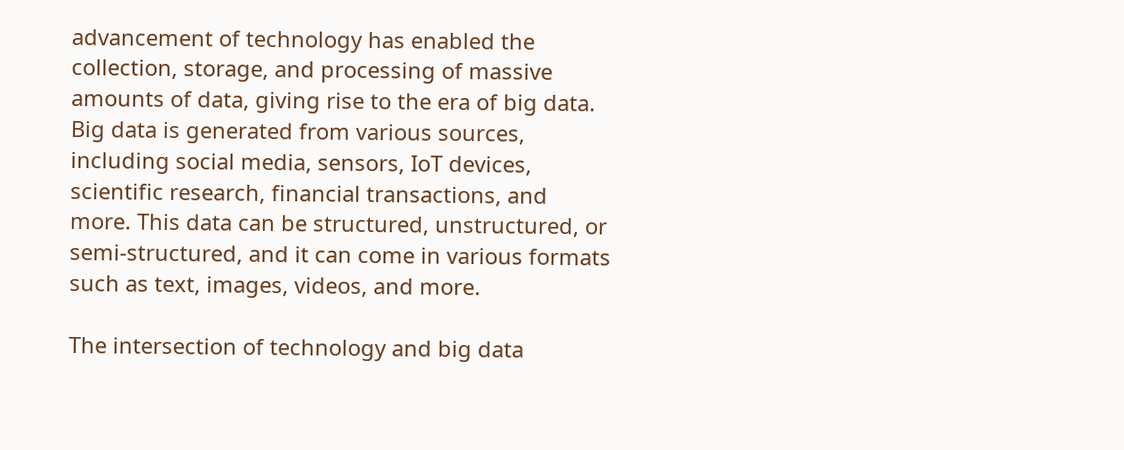advancement of technology has enabled the collection, storage, and processing of massive amounts of data, giving rise to the era of big data. Big data is generated from various sources, including social media, sensors, IoT devices, scientific research, financial transactions, and more. This data can be structured, unstructured, or semi-structured, and it can come in various formats such as text, images, videos, and more.

The intersection of technology and big data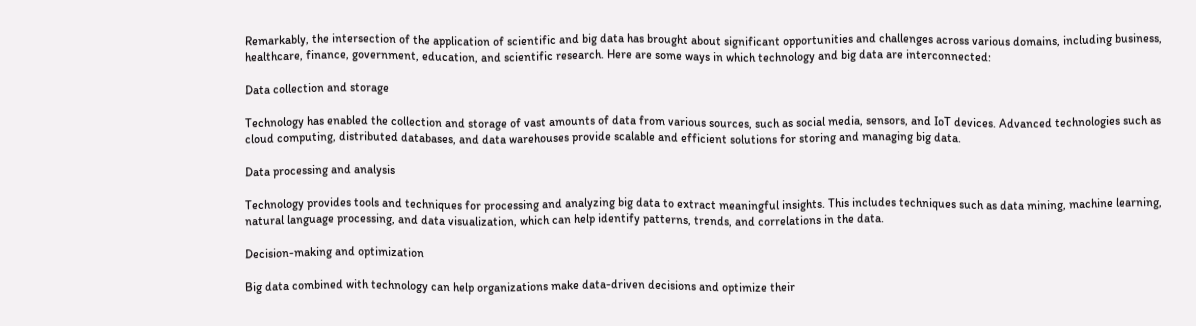Remarkably, the intersection of the application of scientific and big data has brought about significant opportunities and challenges across various domains, including business, healthcare, finance, government, education, and scientific research. Here are some ways in which technology and big data are interconnected:

Data collection and storage

Technology has enabled the collection and storage of vast amounts of data from various sources, such as social media, sensors, and IoT devices. Advanced technologies such as cloud computing, distributed databases, and data warehouses provide scalable and efficient solutions for storing and managing big data.

Data processing and analysis

Technology provides tools and techniques for processing and analyzing big data to extract meaningful insights. This includes techniques such as data mining, machine learning, natural language processing, and data visualization, which can help identify patterns, trends, and correlations in the data.

Decision-making and optimization

Big data combined with technology can help organizations make data-driven decisions and optimize their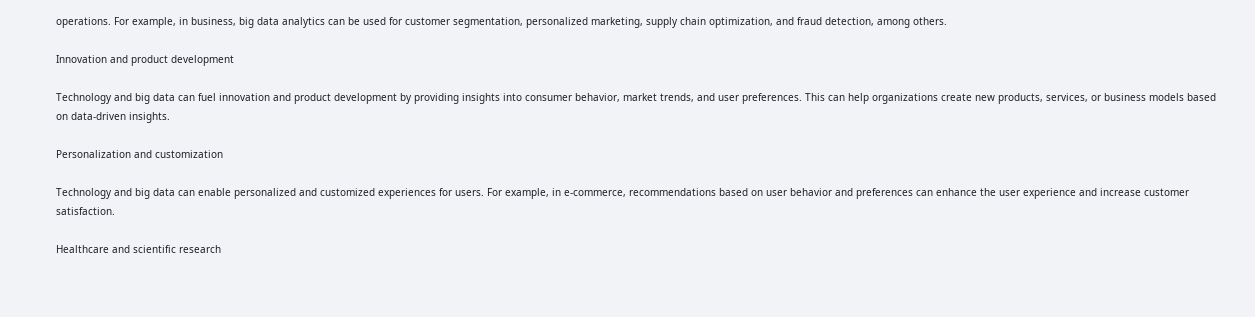operations. For example, in business, big data analytics can be used for customer segmentation, personalized marketing, supply chain optimization, and fraud detection, among others.

Innovation and product development

Technology and big data can fuel innovation and product development by providing insights into consumer behavior, market trends, and user preferences. This can help organizations create new products, services, or business models based on data-driven insights.

Personalization and customization

Technology and big data can enable personalized and customized experiences for users. For example, in e-commerce, recommendations based on user behavior and preferences can enhance the user experience and increase customer satisfaction.

Healthcare and scientific research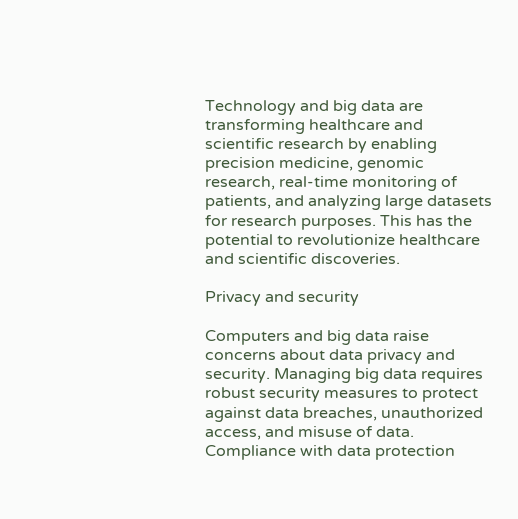Technology and big data are transforming healthcare and scientific research by enabling precision medicine, genomic research, real-time monitoring of patients, and analyzing large datasets for research purposes. This has the potential to revolutionize healthcare and scientific discoveries.

Privacy and security

Computers and big data raise concerns about data privacy and security. Managing big data requires robust security measures to protect against data breaches, unauthorized access, and misuse of data. Compliance with data protection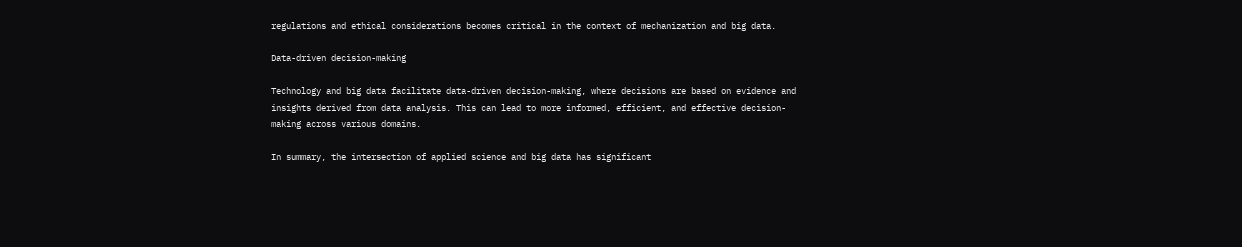regulations and ethical considerations becomes critical in the context of mechanization and big data.

Data-driven decision-making

Technology and big data facilitate data-driven decision-making, where decisions are based on evidence and insights derived from data analysis. This can lead to more informed, efficient, and effective decision-making across various domains.

In summary, the intersection of applied science and big data has significant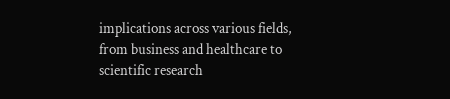implications across various fields, from business and healthcare to scientific research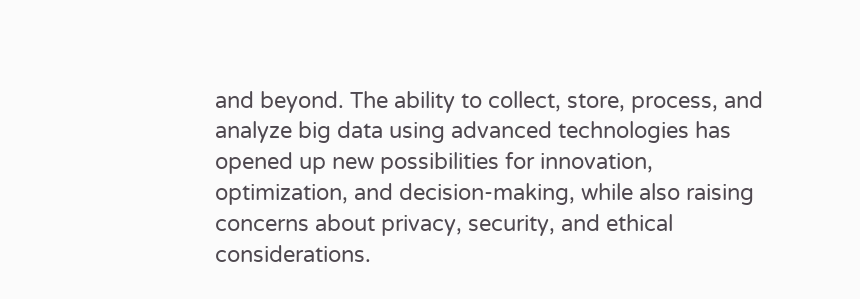and beyond. The ability to collect, store, process, and analyze big data using advanced technologies has opened up new possibilities for innovation, optimization, and decision-making, while also raising concerns about privacy, security, and ethical considerations.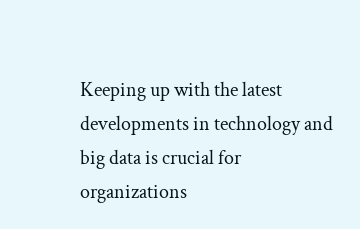Keeping up with the latest developments in technology and big data is crucial for organizations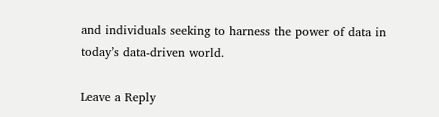and individuals seeking to harness the power of data in today’s data-driven world.

Leave a Reply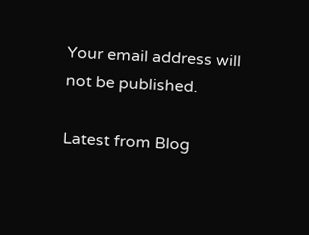Your email address will not be published.

Latest from Blog